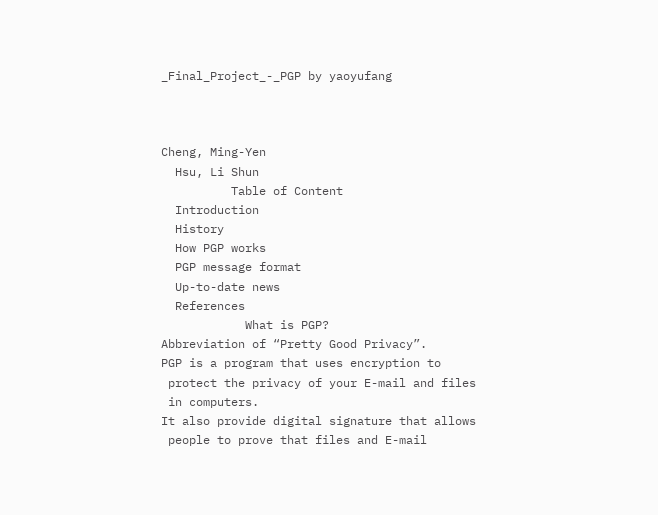_Final_Project_-_PGP by yaoyufang



Cheng, Ming-Yen
  Hsu, Li Shun
          Table of Content
  Introduction
  History
  How PGP works
  PGP message format
  Up-to-date news
  References
            What is PGP?
Abbreviation of “Pretty Good Privacy”.
PGP is a program that uses encryption to
 protect the privacy of your E-mail and files
 in computers.
It also provide digital signature that allows
 people to prove that files and E-mail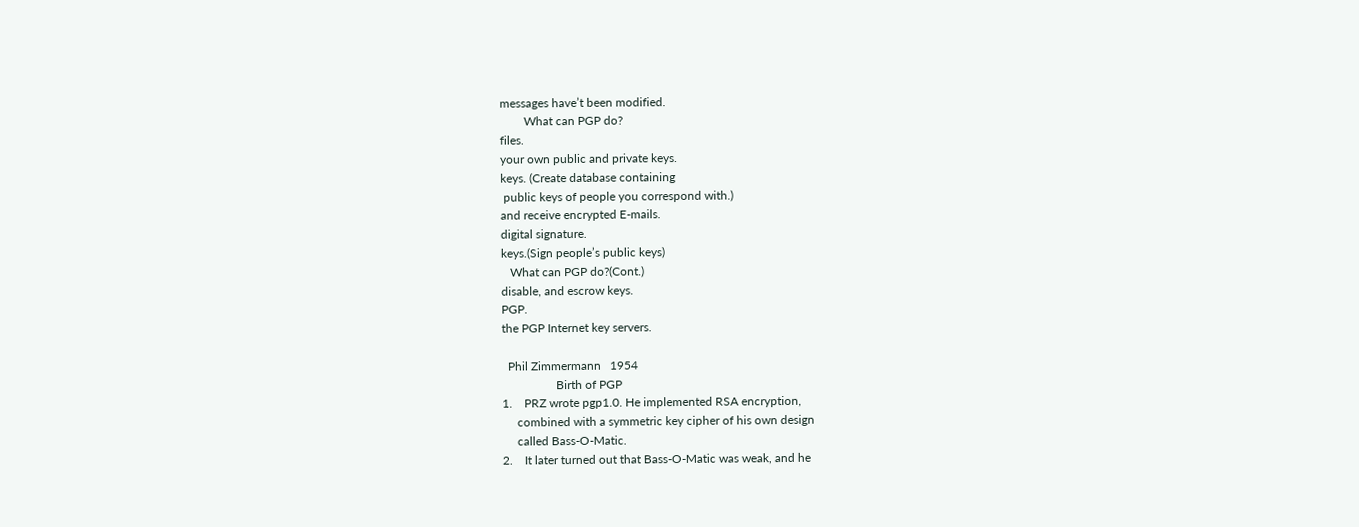messages have’t been modified.
        What can PGP do?
files.
your own public and private keys.
keys. (Create database containing
 public keys of people you correspond with.)
and receive encrypted E-mails.
digital signature.
keys.(Sign people’s public keys)
   What can PGP do?(Cont.)
disable, and escrow keys.
PGP.
the PGP Internet key servers.

  Phil Zimmermann   1954
                  Birth of PGP
1.    PRZ wrote pgp1.0. He implemented RSA encryption,
     combined with a symmetric key cipher of his own design
     called Bass-O-Matic.
2.    It later turned out that Bass-O-Matic was weak, and he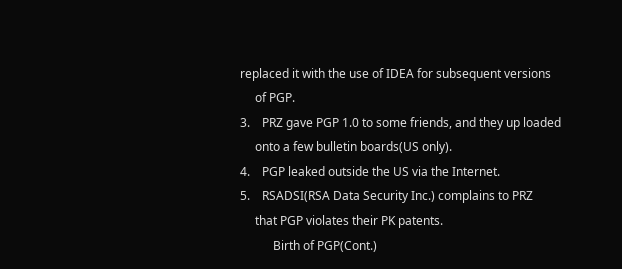replaced it with the use of IDEA for subsequent versions
     of PGP.
3.    PRZ gave PGP 1.0 to some friends, and they up loaded
     onto a few bulletin boards(US only).
4.    PGP leaked outside the US via the Internet.
5.    RSADSI(RSA Data Security Inc.) complains to PRZ
     that PGP violates their PK patents.
           Birth of PGP(Cont.)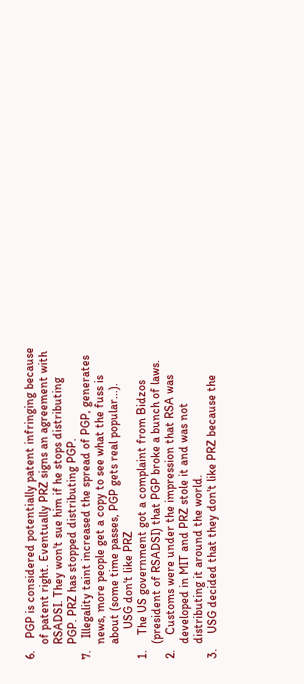6.    PGP is considered potentially patent infringing because
     of patent right. Eventually PRZ signs an agreement with
     RSADSI. They won't sue him if he stops distributing
     PGP. PRZ has stopped distributing PGP.
7.    Illegality taint increased the spread of PGP, generates
     news, more people get a copy to see what the fuss is
     about (some time passes, PGP gets real popular...).
          USG don't like PRZ
1.     The US government got a complaint from Bidzos
     (president of RSADSI) that PGP broke a bunch of laws.
2.     Customs were under the impression that RSA was
     developed in MIT and PRZ stole it and was not
     distributing it around the world.
3.     USG decided that they don't like PRZ because the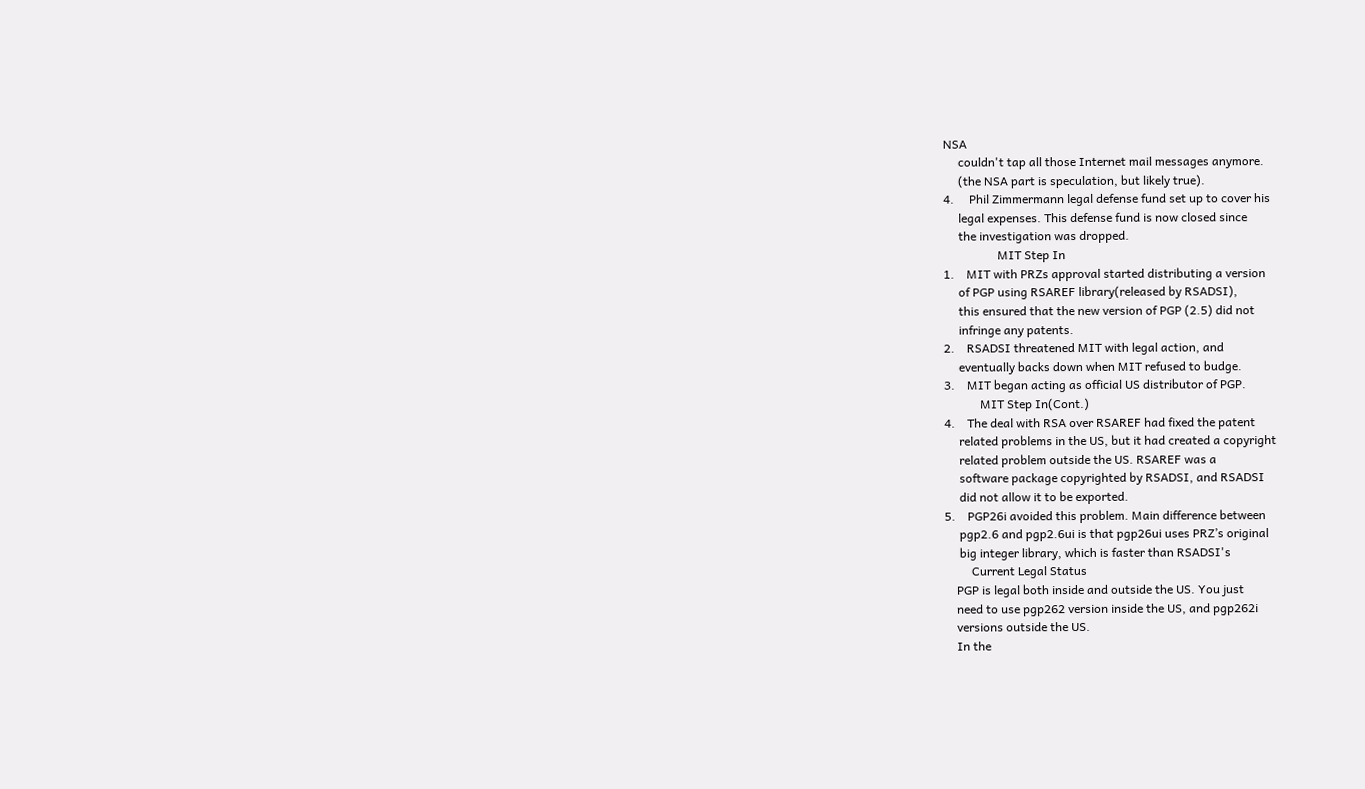NSA
     couldn't tap all those Internet mail messages anymore.
     (the NSA part is speculation, but likely true).
4.     Phil Zimmermann legal defense fund set up to cover his
     legal expenses. This defense fund is now closed since
     the investigation was dropped.
                  MIT Step In
1.    MIT with PRZs approval started distributing a version
     of PGP using RSAREF library(released by RSADSI),
     this ensured that the new version of PGP (2.5) did not
     infringe any patents.
2.    RSADSI threatened MIT with legal action, and
     eventually backs down when MIT refused to budge.
3.    MIT began acting as official US distributor of PGP.
            MIT Step In(Cont.)
4.    The deal with RSA over RSAREF had fixed the patent
     related problems in the US, but it had created a copyright
     related problem outside the US. RSAREF was a
     software package copyrighted by RSADSI, and RSADSI
     did not allow it to be exported.
5.    PGP26i avoided this problem. Main difference between
     pgp2.6 and pgp2.6ui is that pgp26ui uses PRZ’s original
     big integer library, which is faster than RSADSI's
         Current Legal Status
    PGP is legal both inside and outside the US. You just
    need to use pgp262 version inside the US, and pgp262i
    versions outside the US.
    In the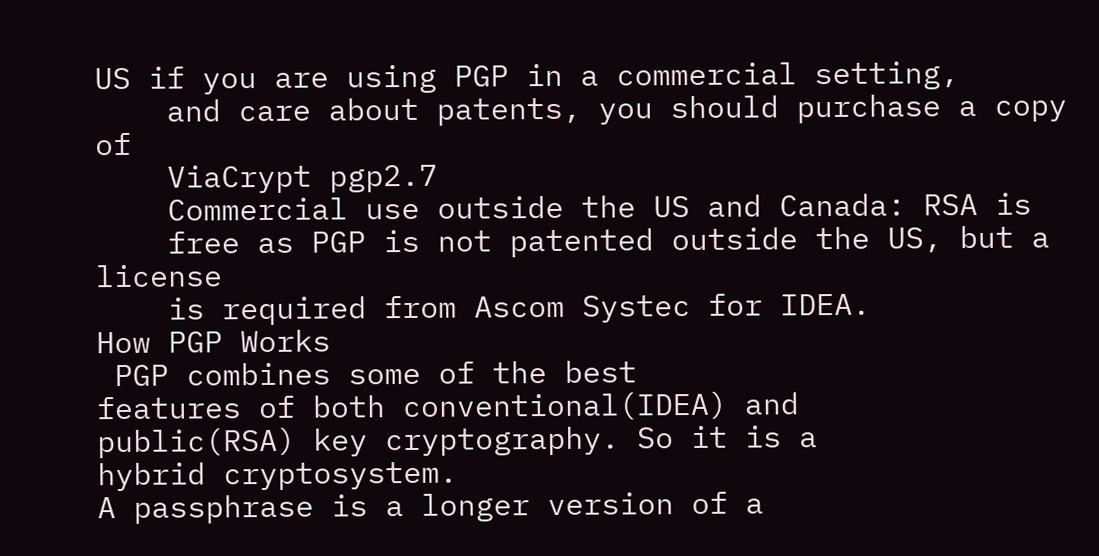US if you are using PGP in a commercial setting,
    and care about patents, you should purchase a copy of
    ViaCrypt pgp2.7
    Commercial use outside the US and Canada: RSA is
    free as PGP is not patented outside the US, but a license
    is required from Ascom Systec for IDEA.
How PGP Works
 PGP combines some of the best
features of both conventional(IDEA) and
public(RSA) key cryptography. So it is a
hybrid cryptosystem.
A passphrase is a longer version of a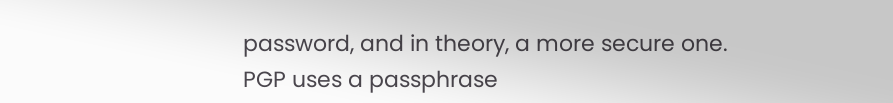password, and in theory, a more secure one.
PGP uses a passphrase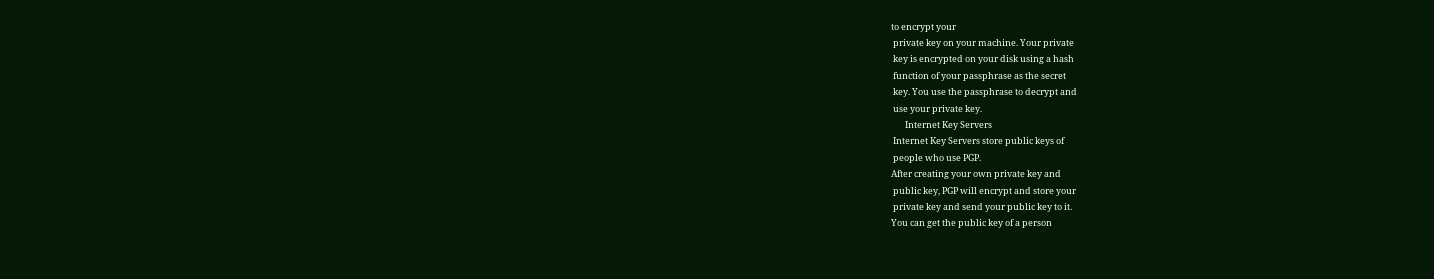to encrypt your
 private key on your machine. Your private
 key is encrypted on your disk using a hash
 function of your passphrase as the secret
 key. You use the passphrase to decrypt and
 use your private key.
       Internet Key Servers
 Internet Key Servers store public keys of
 people who use PGP.
After creating your own private key and
 public key, PGP will encrypt and store your
 private key and send your public key to it.
You can get the public key of a person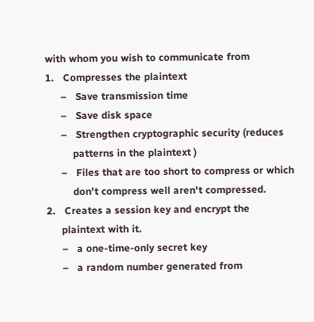with whom you wish to communicate from
1.   Compresses the plaintext
     –   Save transmission time
     –   Save disk space
     –   Strengthen cryptographic security (reduces
         patterns in the plaintext )
     –   Files that are too short to compress or which
         don't compress well aren't compressed.
2.   Creates a session key and encrypt the
     plaintext with it.
     –   a one-time-only secret key
     –   a random number generated from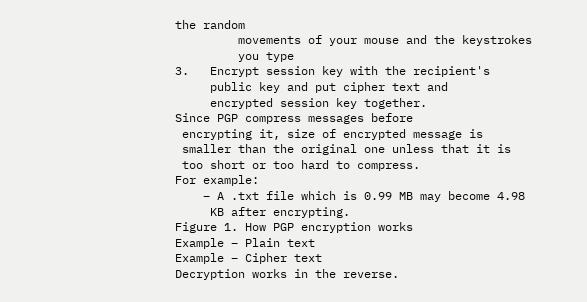the random
         movements of your mouse and the keystrokes
         you type
3.   Encrypt session key with the recipient's
     public key and put cipher text and
     encrypted session key together.
Since PGP compress messages before
 encrypting it, size of encrypted message is
 smaller than the original one unless that it is
 too short or too hard to compress.
For example:
    – A .txt file which is 0.99 MB may become 4.98
     KB after encrypting.
Figure 1. How PGP encryption works
Example – Plain text
Example – Cipher text
Decryption works in the reverse.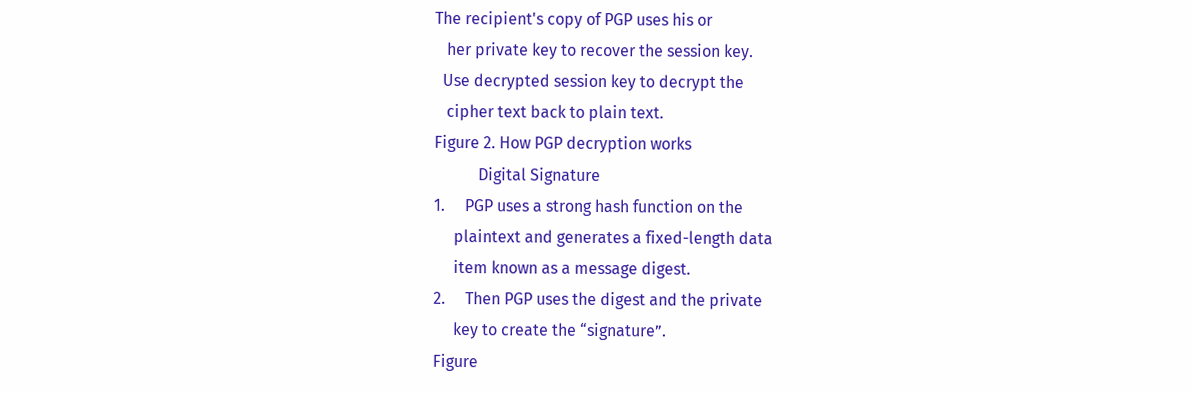The recipient's copy of PGP uses his or
   her private key to recover the session key.
  Use decrypted session key to decrypt the
   cipher text back to plain text.
Figure 2. How PGP decryption works
           Digital Signature
1.     PGP uses a strong hash function on the
     plaintext and generates a fixed-length data
     item known as a message digest.
2.     Then PGP uses the digest and the private
     key to create the “signature”.
Figure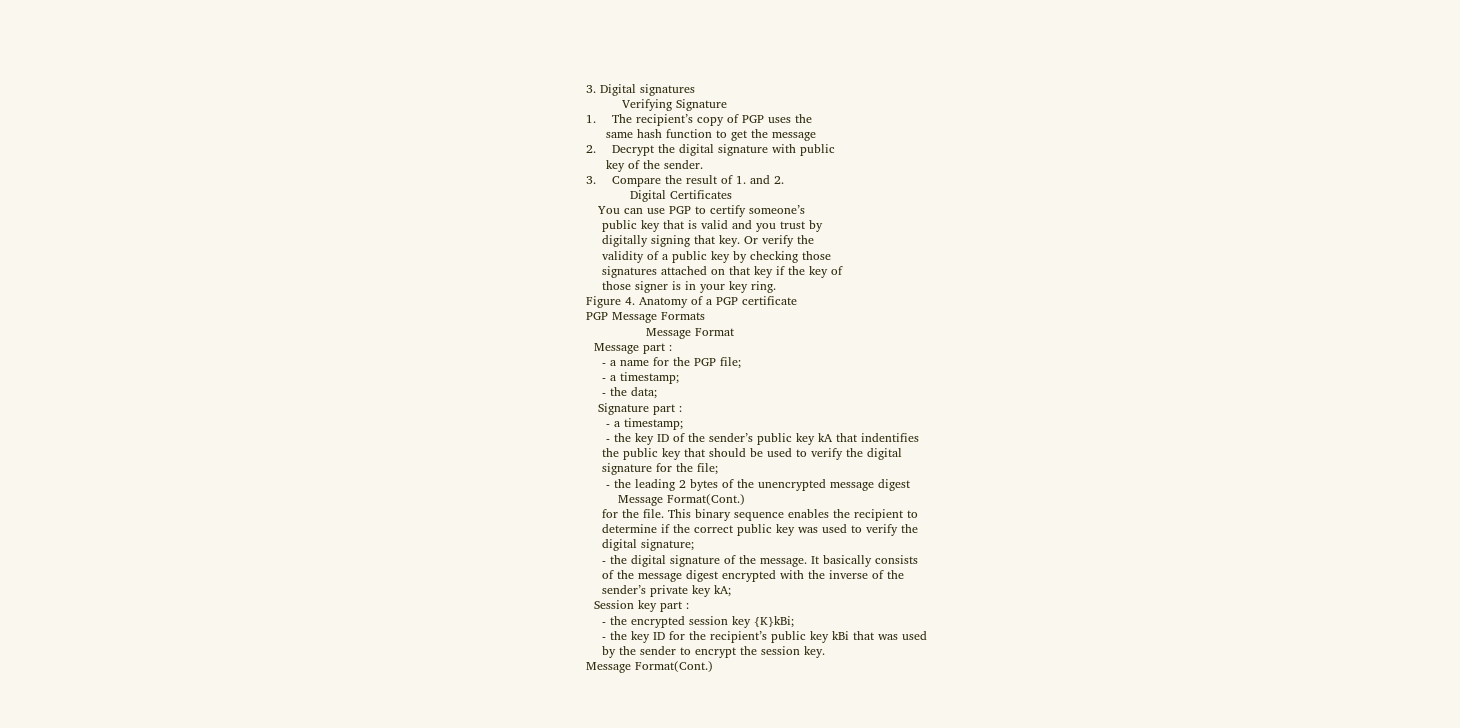3. Digital signatures
         Verifying Signature
1.    The recipient’s copy of PGP uses the
     same hash function to get the message
2.    Decrypt the digital signature with public
     key of the sender.
3.    Compare the result of 1. and 2.
           Digital Certificates
   You can use PGP to certify someone’s
    public key that is valid and you trust by
    digitally signing that key. Or verify the
    validity of a public key by checking those
    signatures attached on that key if the key of
    those signer is in your key ring.
Figure 4. Anatomy of a PGP certificate
PGP Message Formats
               Message Format
  Message part :
    - a name for the PGP file;
    - a timestamp;
    - the data;
   Signature part :
     - a timestamp;
     - the key ID of the sender’s public key kA that indentifies
    the public key that should be used to verify the digital
    signature for the file;
     - the leading 2 bytes of the unencrypted message digest
        Message Format(Cont.)
    for the file. This binary sequence enables the recipient to
    determine if the correct public key was used to verify the
    digital signature;
    - the digital signature of the message. It basically consists
    of the message digest encrypted with the inverse of the
    sender’s private key kA;
  Session key part :
    - the encrypted session key {K}kBi;
    - the key ID for the recipient’s public key kBi that was used
    by the sender to encrypt the session key.
Message Format(Cont.)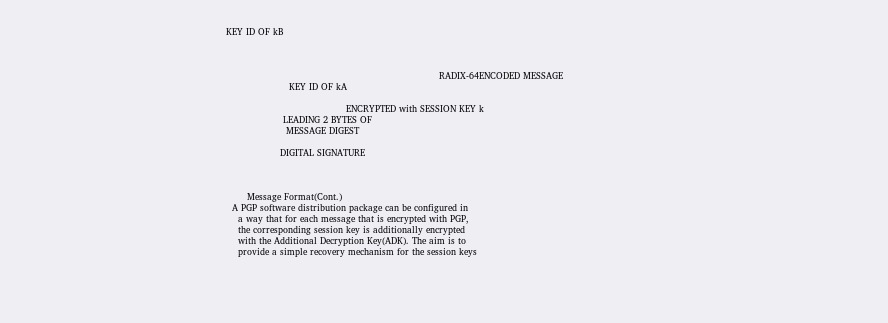KEY ID OF kB



                                                                       RADIX-64ENCODED MESSAGE
                     KEY ID OF kA

                                        ENCRYPTED with SESSION KEY k
                   LEADING 2 BYTES OF
                    MESSAGE DIGEST

                  DIGITAL SIGNATURE



       Message Format(Cont.)
  A PGP software distribution package can be configured in
    a way that for each message that is encrypted with PGP,
    the corresponding session key is additionally encrypted
    with the Additional Decryption Key(ADK). The aim is to
    provide a simple recovery mechanism for the session keys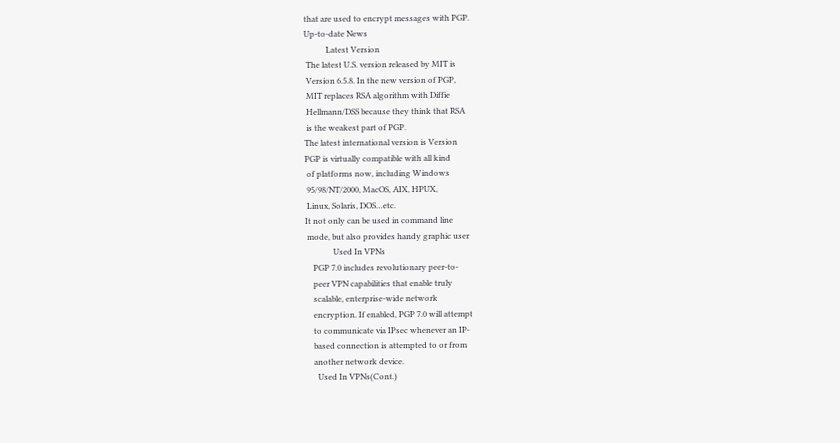that are used to encrypt messages with PGP.
Up-to-date News
           Latest Version
 The latest U.S. version released by MIT is
 Version 6.5.8. In the new version of PGP,
 MIT replaces RSA algorithm with Diffie
 Hellmann/DSS because they think that RSA
 is the weakest part of PGP.
The latest international version is Version
PGP is virtually compatible with all kind
 of platforms now, including Windows
 95/98/NT/2000, MacOS, AIX, HPUX,
 Linux, Solaris, DOS…etc.
It not only can be used in command line
 mode, but also provides handy graphic user
              Used In VPNs
    PGP 7.0 includes revolutionary peer-to-
    peer VPN capabilities that enable truly
    scalable, enterprise-wide network
    encryption. If enabled, PGP 7.0 will attempt
    to communicate via IPsec whenever an IP-
    based connection is attempted to or from
    another network device.
      Used In VPNs(Cont.)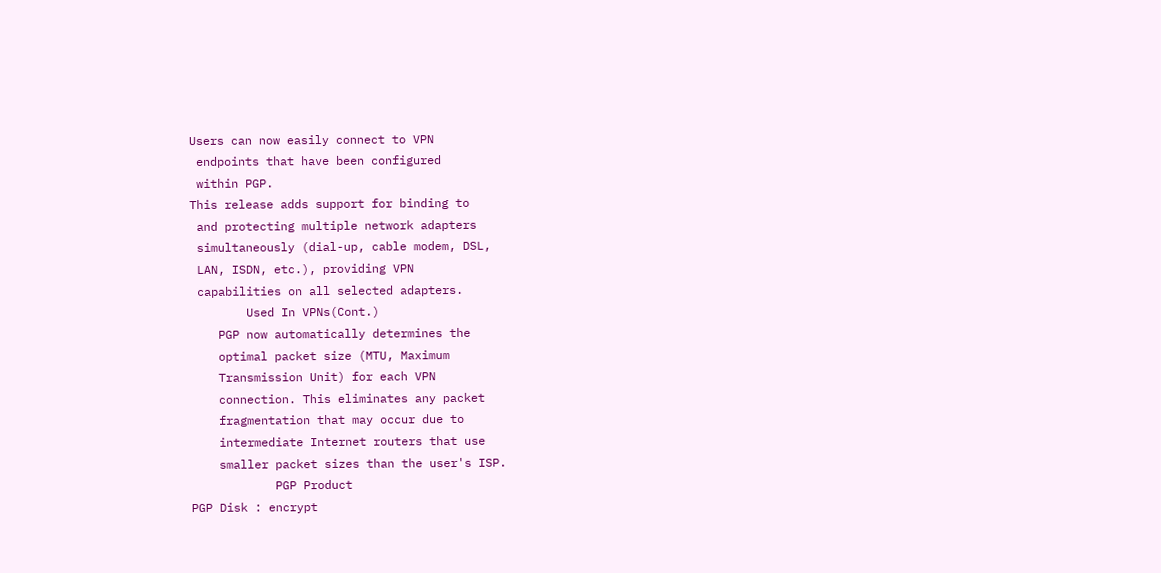Users can now easily connect to VPN
 endpoints that have been configured
 within PGP.
This release adds support for binding to
 and protecting multiple network adapters
 simultaneously (dial-up, cable modem, DSL,
 LAN, ISDN, etc.), providing VPN
 capabilities on all selected adapters.
        Used In VPNs(Cont.)
    PGP now automatically determines the
    optimal packet size (MTU, Maximum
    Transmission Unit) for each VPN
    connection. This eliminates any packet
    fragmentation that may occur due to
    intermediate Internet routers that use
    smaller packet sizes than the user's ISP.
            PGP Product
PGP Disk : encrypt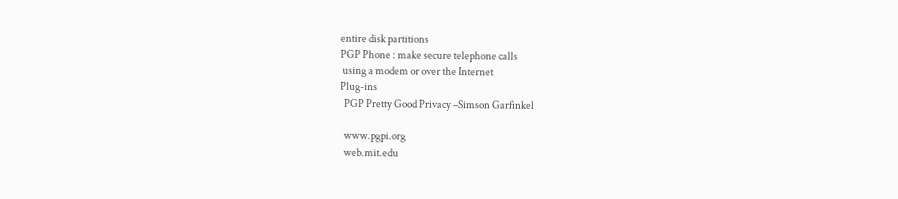entire disk partitions
PGP Phone : make secure telephone calls
 using a modem or over the Internet
Plug-ins
  PGP Pretty Good Privacy –Simson Garfinkel

  www.pgpi.org
  web.mit.edu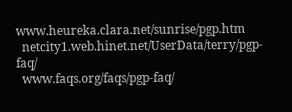www.heureka.clara.net/sunrise/pgp.htm
  netcity1.web.hinet.net/UserData/terry/pgp-faq/
  www.faqs.org/faqs/pgp-faq/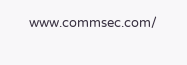www.commsec.com/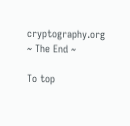cryptography.org
~ The End ~

To top